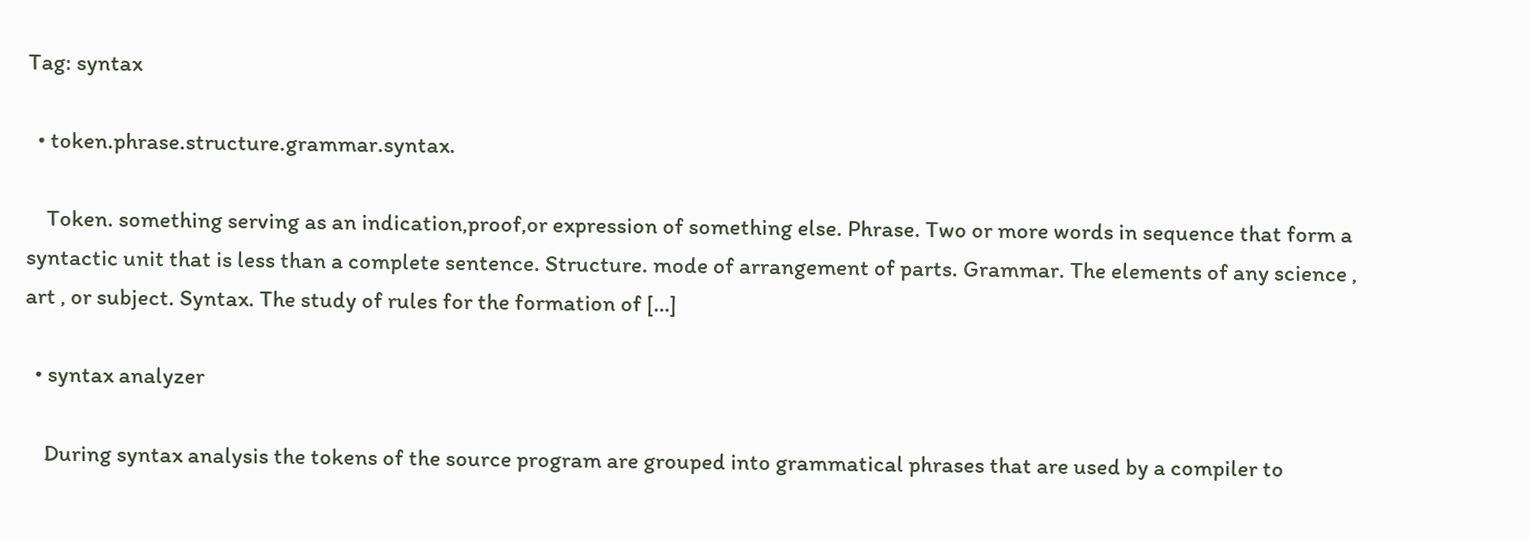Tag: syntax

  • token.phrase.structure.grammar.syntax.

    Token. something serving as an indication,proof,or expression of something else. Phrase. Two or more words in sequence that form a syntactic unit that is less than a complete sentence. Structure. mode of arrangement of parts. Grammar. The elements of any science , art , or subject. Syntax. The study of rules for the formation of […]

  • syntax analyzer

    During syntax analysis the tokens of the source program are grouped into grammatical phrases that are used by a compiler to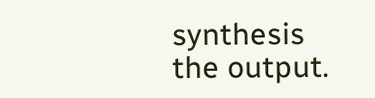synthesis the output.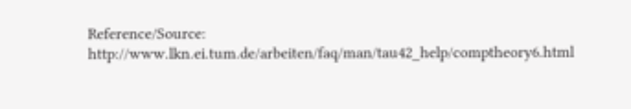Reference/Source: http://www.lkn.ei.tum.de/arbeiten/faq/man/tau42_help/comptheory6.html